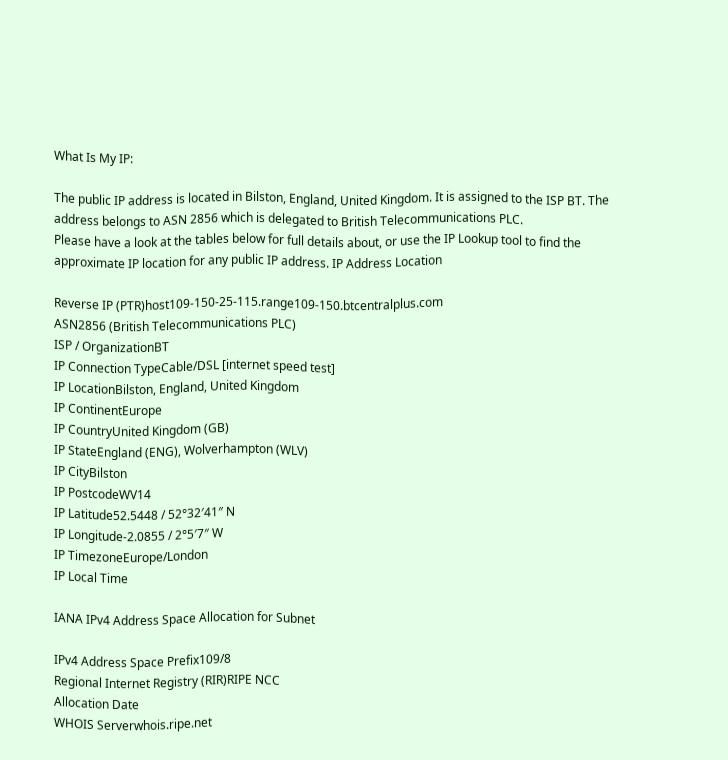What Is My IP:

The public IP address is located in Bilston, England, United Kingdom. It is assigned to the ISP BT. The address belongs to ASN 2856 which is delegated to British Telecommunications PLC.
Please have a look at the tables below for full details about, or use the IP Lookup tool to find the approximate IP location for any public IP address. IP Address Location

Reverse IP (PTR)host109-150-25-115.range109-150.btcentralplus.com
ASN2856 (British Telecommunications PLC)
ISP / OrganizationBT
IP Connection TypeCable/DSL [internet speed test]
IP LocationBilston, England, United Kingdom
IP ContinentEurope
IP CountryUnited Kingdom (GB)
IP StateEngland (ENG), Wolverhampton (WLV)
IP CityBilston
IP PostcodeWV14
IP Latitude52.5448 / 52°32′41″ N
IP Longitude-2.0855 / 2°5′7″ W
IP TimezoneEurope/London
IP Local Time

IANA IPv4 Address Space Allocation for Subnet

IPv4 Address Space Prefix109/8
Regional Internet Registry (RIR)RIPE NCC
Allocation Date
WHOIS Serverwhois.ripe.net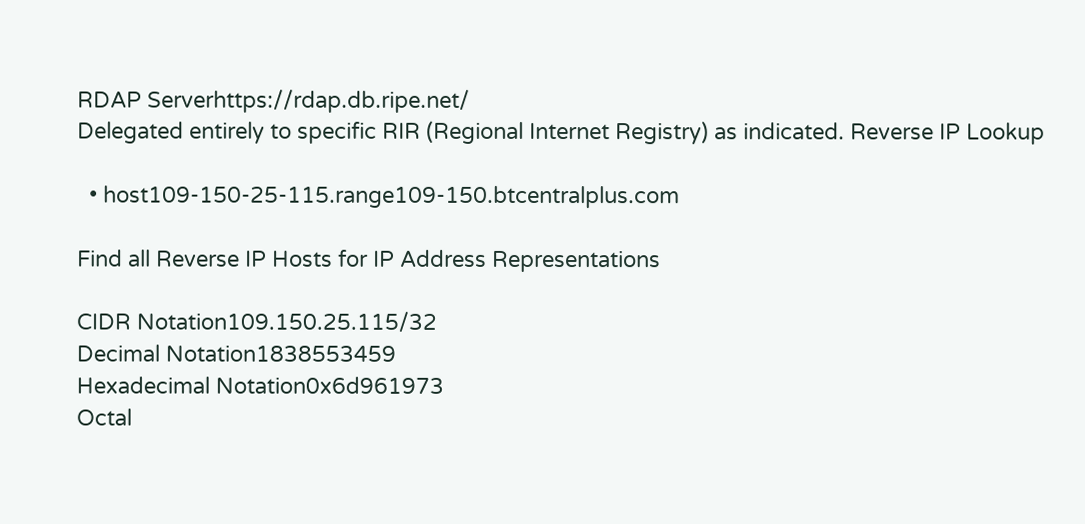RDAP Serverhttps://rdap.db.ripe.net/
Delegated entirely to specific RIR (Regional Internet Registry) as indicated. Reverse IP Lookup

  • host109-150-25-115.range109-150.btcentralplus.com

Find all Reverse IP Hosts for IP Address Representations

CIDR Notation109.150.25.115/32
Decimal Notation1838553459
Hexadecimal Notation0x6d961973
Octal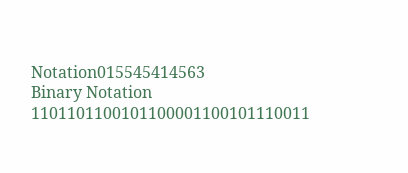Notation015545414563
Binary Notation 1101101100101100001100101110011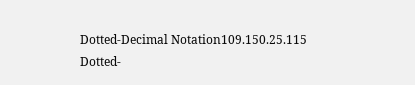Dotted-Decimal Notation109.150.25.115
Dotted-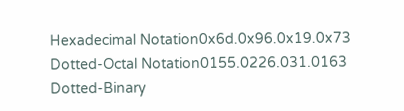Hexadecimal Notation0x6d.0x96.0x19.0x73
Dotted-Octal Notation0155.0226.031.0163
Dotted-Binary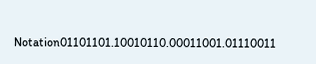Notation01101101.10010110.00011001.01110011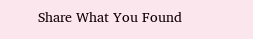Share What You Found